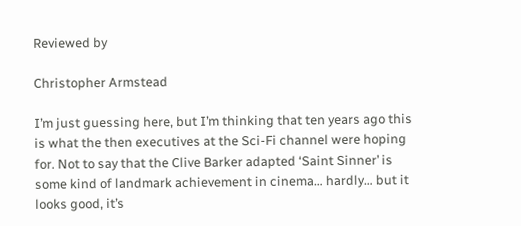Reviewed by

Christopher Armstead

I’m just guessing here, but I’m thinking that ten years ago this is what the then executives at the Sci-Fi channel were hoping for. Not to say that the Clive Barker adapted ‘Saint Sinner’ is some kind of landmark achievement in cinema… hardly… but it looks good, it’s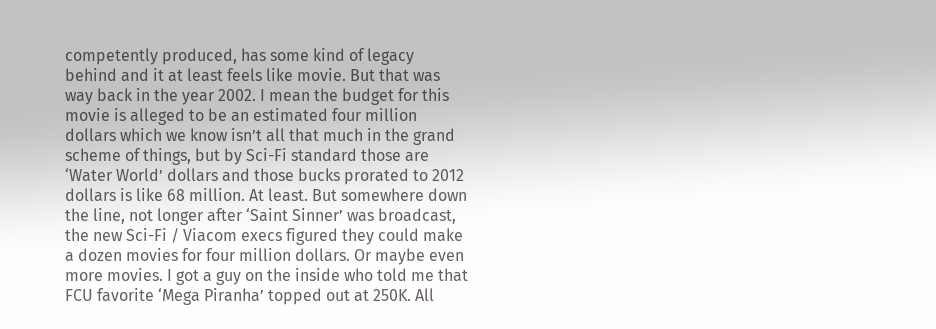competently produced, has some kind of legacy behind and it at least feels like movie. But that was way back in the year 2002. I mean the budget for this movie is alleged to be an estimated four million dollars which we know isn’t all that much in the grand scheme of things, but by Sci-Fi standard those are ‘Water World’ dollars and those bucks prorated to 2012 dollars is like 68 million. At least. But somewhere down the line, not longer after ‘Saint Sinner’ was broadcast, the new Sci-Fi / Viacom execs figured they could make a dozen movies for four million dollars. Or maybe even more movies. I got a guy on the inside who told me that FCU favorite ‘Mega Piranha’ topped out at 250K. All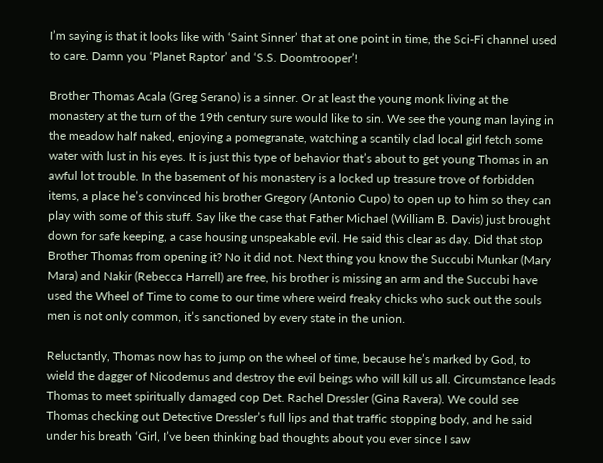I’m saying is that it looks like with ‘Saint Sinner’ that at one point in time, the Sci-Fi channel used to care. Damn you ‘Planet Raptor’ and ‘S.S. Doomtrooper’!

Brother Thomas Acala (Greg Serano) is a sinner. Or at least the young monk living at the monastery at the turn of the 19th century sure would like to sin. We see the young man laying in the meadow half naked, enjoying a pomegranate, watching a scantily clad local girl fetch some water with lust in his eyes. It is just this type of behavior that’s about to get young Thomas in an awful lot trouble. In the basement of his monastery is a locked up treasure trove of forbidden items, a place he’s convinced his brother Gregory (Antonio Cupo) to open up to him so they can play with some of this stuff. Say like the case that Father Michael (William B. Davis) just brought down for safe keeping, a case housing unspeakable evil. He said this clear as day. Did that stop Brother Thomas from opening it? No it did not. Next thing you know the Succubi Munkar (Mary Mara) and Nakir (Rebecca Harrell) are free, his brother is missing an arm and the Succubi have used the Wheel of Time to come to our time where weird freaky chicks who suck out the souls men is not only common, it’s sanctioned by every state in the union.

Reluctantly, Thomas now has to jump on the wheel of time, because he’s marked by God, to wield the dagger of Nicodemus and destroy the evil beings who will kill us all. Circumstance leads Thomas to meet spiritually damaged cop Det. Rachel Dressler (Gina Ravera). We could see Thomas checking out Detective Dressler’s full lips and that traffic stopping body, and he said under his breath ‘Girl, I’ve been thinking bad thoughts about you ever since I saw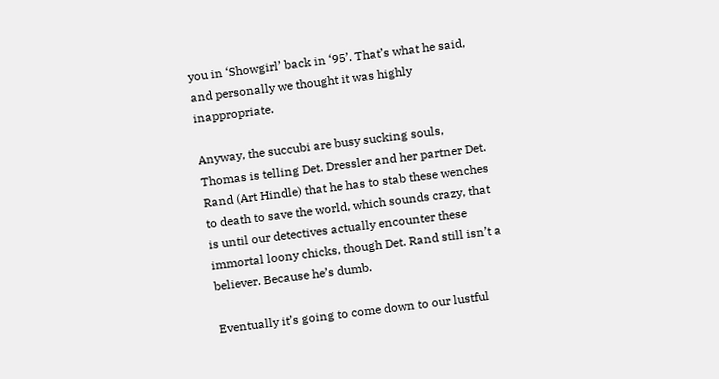you in ‘Showgirl’ back in ‘95’. That’s what he said, and personally we thought it was highly inappropriate.

Anyway, the succubi are busy sucking souls, Thomas is telling Det. Dressler and her partner Det. Rand (Art Hindle) that he has to stab these wenches to death to save the world, which sounds crazy, that is until our detectives actually encounter these immortal loony chicks, though Det. Rand still isn’t a believer. Because he’s dumb.

Eventually it’s going to come down to our lustful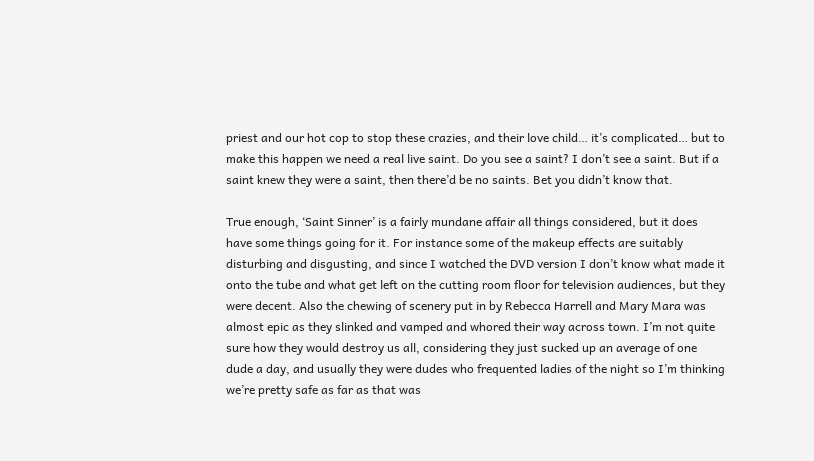priest and our hot cop to stop these crazies, and their love child… it’s complicated… but to make this happen we need a real live saint. Do you see a saint? I don’t see a saint. But if a saint knew they were a saint, then there’d be no saints. Bet you didn’t know that.

True enough, ‘Saint Sinner’ is a fairly mundane affair all things considered, but it does have some things going for it. For instance some of the makeup effects are suitably disturbing and disgusting, and since I watched the DVD version I don’t know what made it onto the tube and what get left on the cutting room floor for television audiences, but they were decent. Also the chewing of scenery put in by Rebecca Harrell and Mary Mara was almost epic as they slinked and vamped and whored their way across town. I’m not quite sure how they would destroy us all, considering they just sucked up an average of one dude a day, and usually they were dudes who frequented ladies of the night so I’m thinking we’re pretty safe as far as that was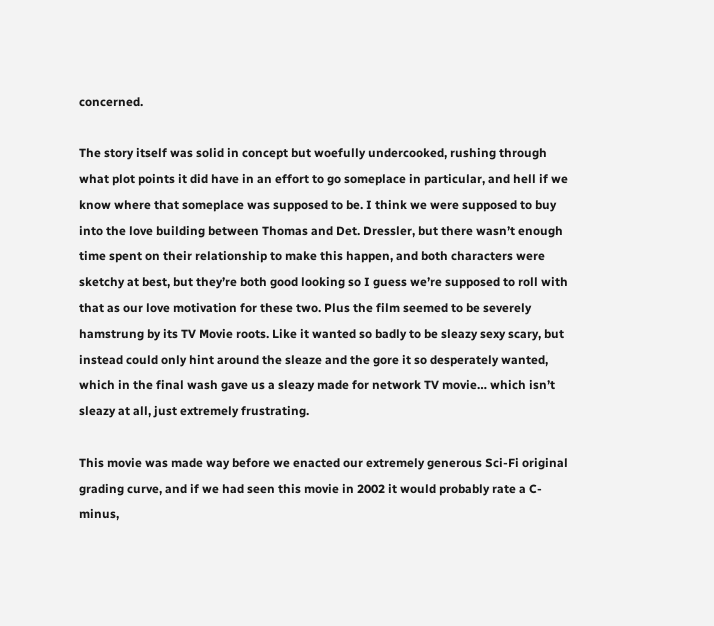concerned.

The story itself was solid in concept but woefully undercooked, rushing through what plot points it did have in an effort to go someplace in particular, and hell if we know where that someplace was supposed to be. I think we were supposed to buy into the love building between Thomas and Det. Dressler, but there wasn’t enough time spent on their relationship to make this happen, and both characters were sketchy at best, but they’re both good looking so I guess we’re supposed to roll with that as our love motivation for these two. Plus the film seemed to be severely hamstrung by its TV Movie roots. Like it wanted so badly to be sleazy sexy scary, but instead could only hint around the sleaze and the gore it so desperately wanted, which in the final wash gave us a sleazy made for network TV movie… which isn’t sleazy at all, just extremely frustrating.

This movie was made way before we enacted our extremely generous Sci-Fi original grading curve, and if we had seen this movie in 2002 it would probably rate a C-minus,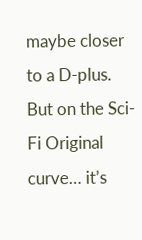maybe closer to a D-plus. But on the Sci-Fi Original curve… it’s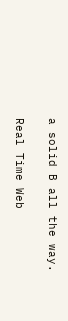a solid B all the way.

Real Time Web